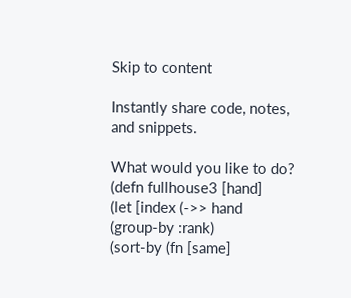Skip to content

Instantly share code, notes, and snippets.

What would you like to do?
(defn fullhouse3 [hand]
(let [index (->> hand
(group-by :rank)
(sort-by (fn [same]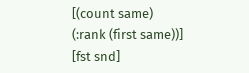[(count same)
(:rank (first same))]
[fst snd]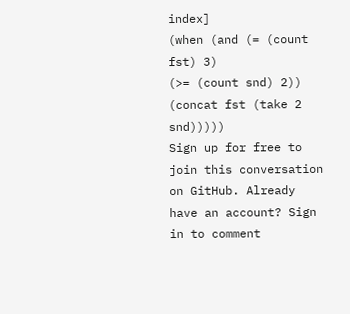index]
(when (and (= (count fst) 3)
(>= (count snd) 2))
(concat fst (take 2 snd)))))
Sign up for free to join this conversation on GitHub. Already have an account? Sign in to comment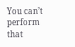You can’t perform that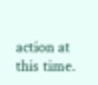action at this time.